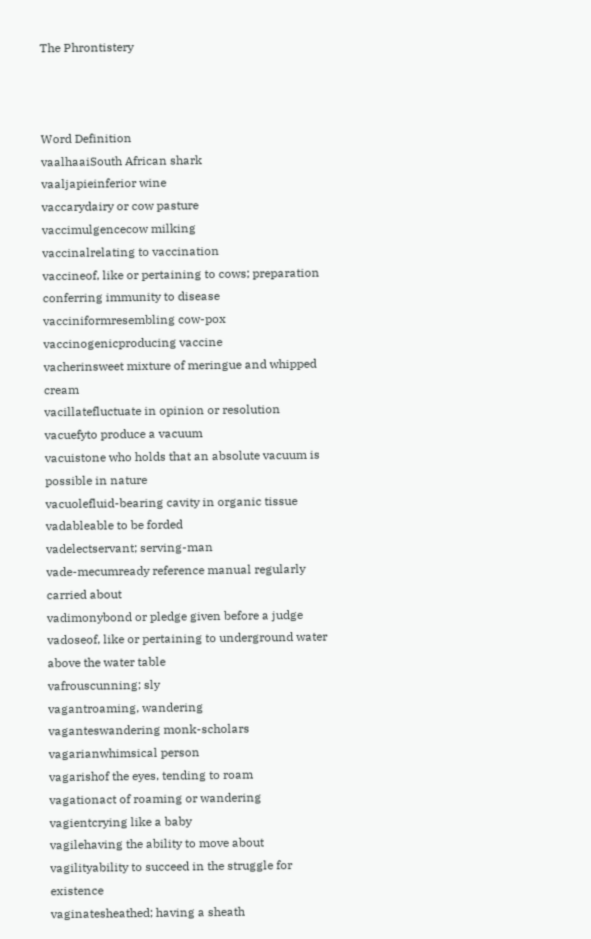The Phrontistery



Word Definition
vaalhaaiSouth African shark
vaaljapieinferior wine
vaccarydairy or cow pasture
vaccimulgencecow milking
vaccinalrelating to vaccination
vaccineof, like or pertaining to cows; preparation conferring immunity to disease
vacciniformresembling cow-pox
vaccinogenicproducing vaccine
vacherinsweet mixture of meringue and whipped cream
vacillatefluctuate in opinion or resolution
vacuefyto produce a vacuum
vacuistone who holds that an absolute vacuum is possible in nature
vacuolefluid-bearing cavity in organic tissue
vadableable to be forded
vadelectservant; serving-man
vade-mecumready reference manual regularly carried about
vadimonybond or pledge given before a judge
vadoseof, like or pertaining to underground water above the water table
vafrouscunning; sly
vagantroaming, wandering
vaganteswandering monk-scholars
vagarianwhimsical person
vagarishof the eyes, tending to roam
vagationact of roaming or wandering
vagientcrying like a baby
vagilehaving the ability to move about
vagilityability to succeed in the struggle for existence
vaginatesheathed; having a sheath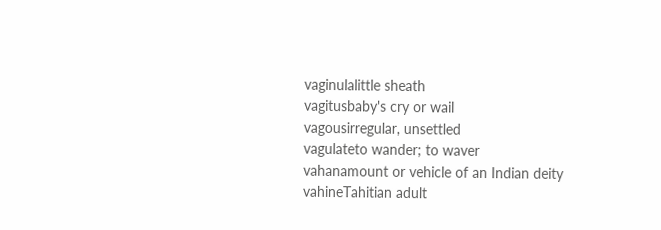vaginulalittle sheath
vagitusbaby's cry or wail
vagousirregular, unsettled
vagulateto wander; to waver
vahanamount or vehicle of an Indian deity
vahineTahitian adult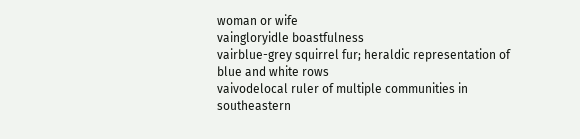woman or wife
vaingloryidle boastfulness
vairblue-grey squirrel fur; heraldic representation of blue and white rows
vaivodelocal ruler of multiple communities in southeastern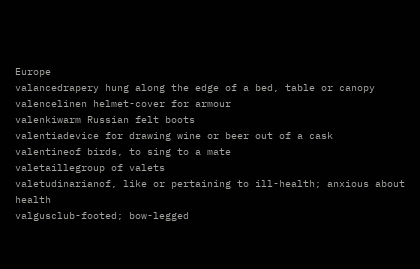Europe
valancedrapery hung along the edge of a bed, table or canopy
valencelinen helmet-cover for armour
valenkiwarm Russian felt boots
valentiadevice for drawing wine or beer out of a cask
valentineof birds, to sing to a mate
valetaillegroup of valets
valetudinarianof, like or pertaining to ill-health; anxious about health
valgusclub-footed; bow-legged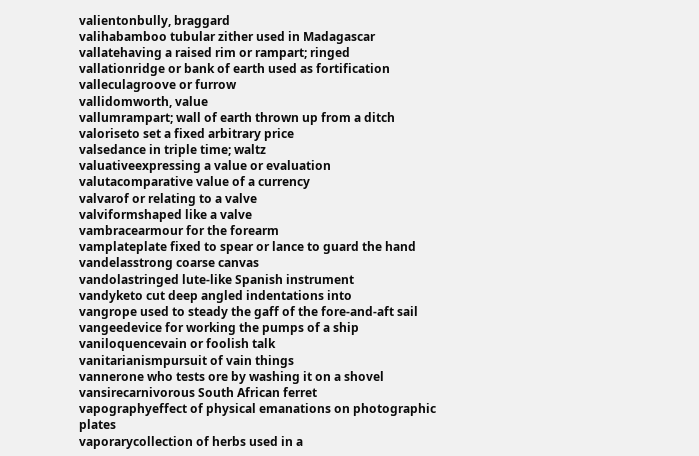valientonbully, braggard
valihabamboo tubular zither used in Madagascar
vallatehaving a raised rim or rampart; ringed
vallationridge or bank of earth used as fortification
valleculagroove or furrow
vallidomworth, value
vallumrampart; wall of earth thrown up from a ditch
valoriseto set a fixed arbitrary price
valsedance in triple time; waltz
valuativeexpressing a value or evaluation
valutacomparative value of a currency
valvarof or relating to a valve
valviformshaped like a valve
vambracearmour for the forearm
vamplateplate fixed to spear or lance to guard the hand
vandelasstrong coarse canvas
vandolastringed lute-like Spanish instrument
vandyketo cut deep angled indentations into
vangrope used to steady the gaff of the fore-and-aft sail
vangeedevice for working the pumps of a ship
vaniloquencevain or foolish talk
vanitarianismpursuit of vain things
vannerone who tests ore by washing it on a shovel
vansirecarnivorous South African ferret
vapographyeffect of physical emanations on photographic plates
vaporarycollection of herbs used in a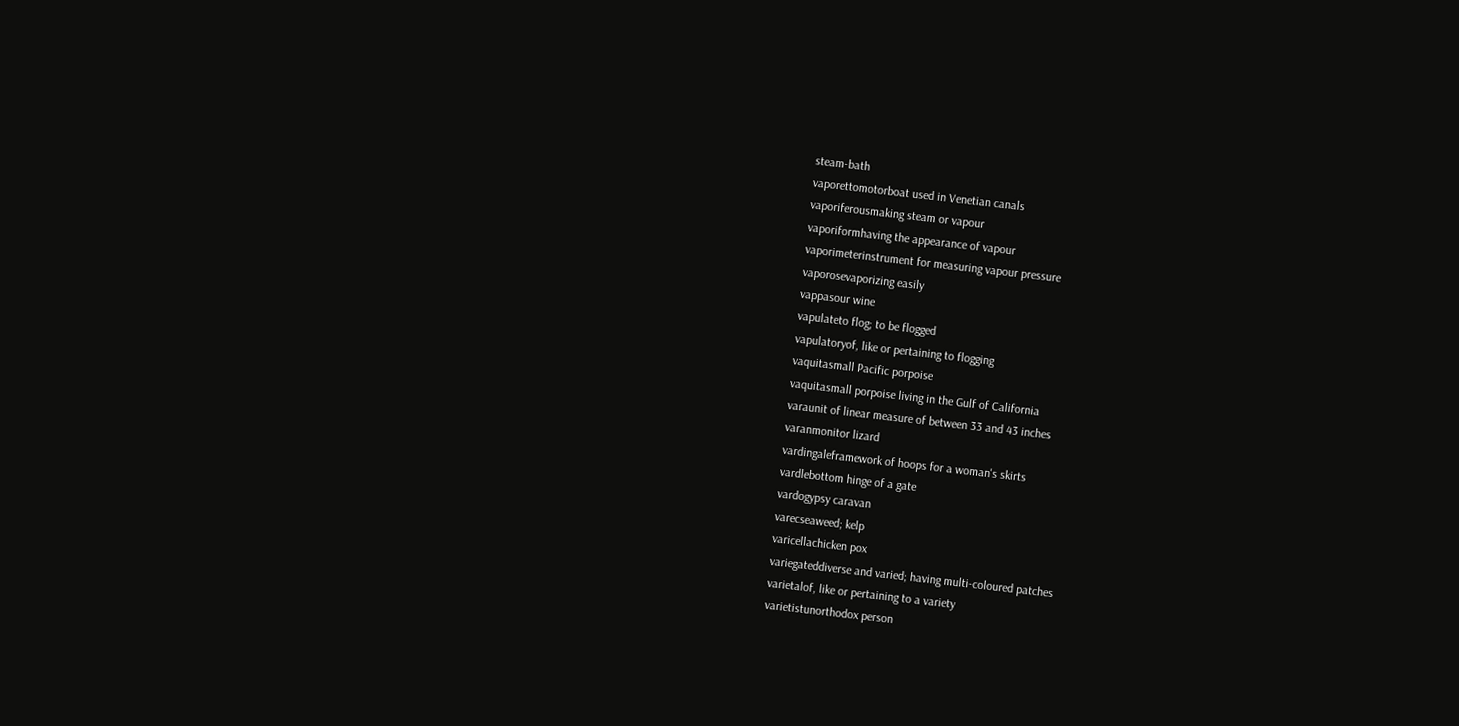steam-bath
vaporettomotorboat used in Venetian canals
vaporiferousmaking steam or vapour
vaporiformhaving the appearance of vapour
vaporimeterinstrument for measuring vapour pressure
vaporosevaporizing easily
vappasour wine
vapulateto flog; to be flogged
vapulatoryof, like or pertaining to flogging
vaquitasmall Pacific porpoise
vaquitasmall porpoise living in the Gulf of California
varaunit of linear measure of between 33 and 43 inches
varanmonitor lizard
vardingaleframework of hoops for a woman's skirts
vardlebottom hinge of a gate
vardogypsy caravan
varecseaweed; kelp
varicellachicken pox
variegateddiverse and varied; having multi-coloured patches
varietalof, like or pertaining to a variety
varietistunorthodox person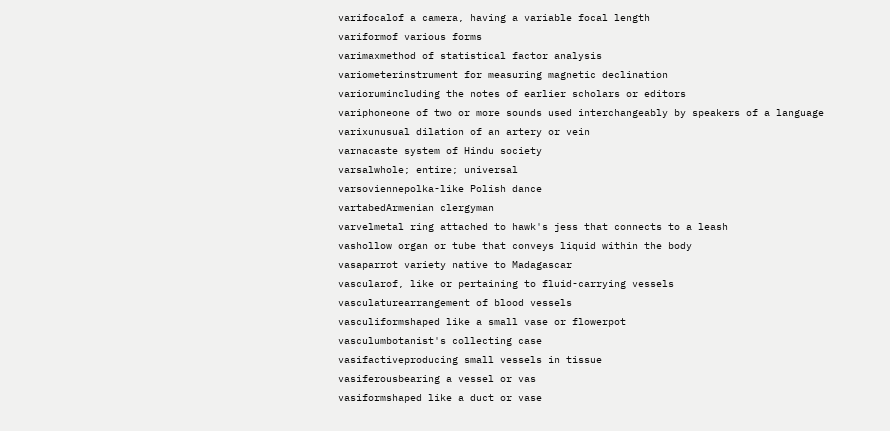varifocalof a camera, having a variable focal length
variformof various forms
varimaxmethod of statistical factor analysis
variometerinstrument for measuring magnetic declination
variorumincluding the notes of earlier scholars or editors
variphoneone of two or more sounds used interchangeably by speakers of a language
varixunusual dilation of an artery or vein
varnacaste system of Hindu society
varsalwhole; entire; universal
varsoviennepolka-like Polish dance
vartabedArmenian clergyman
varvelmetal ring attached to hawk's jess that connects to a leash
vashollow organ or tube that conveys liquid within the body
vasaparrot variety native to Madagascar
vascularof, like or pertaining to fluid-carrying vessels
vasculaturearrangement of blood vessels
vasculiformshaped like a small vase or flowerpot
vasculumbotanist's collecting case
vasifactiveproducing small vessels in tissue
vasiferousbearing a vessel or vas
vasiformshaped like a duct or vase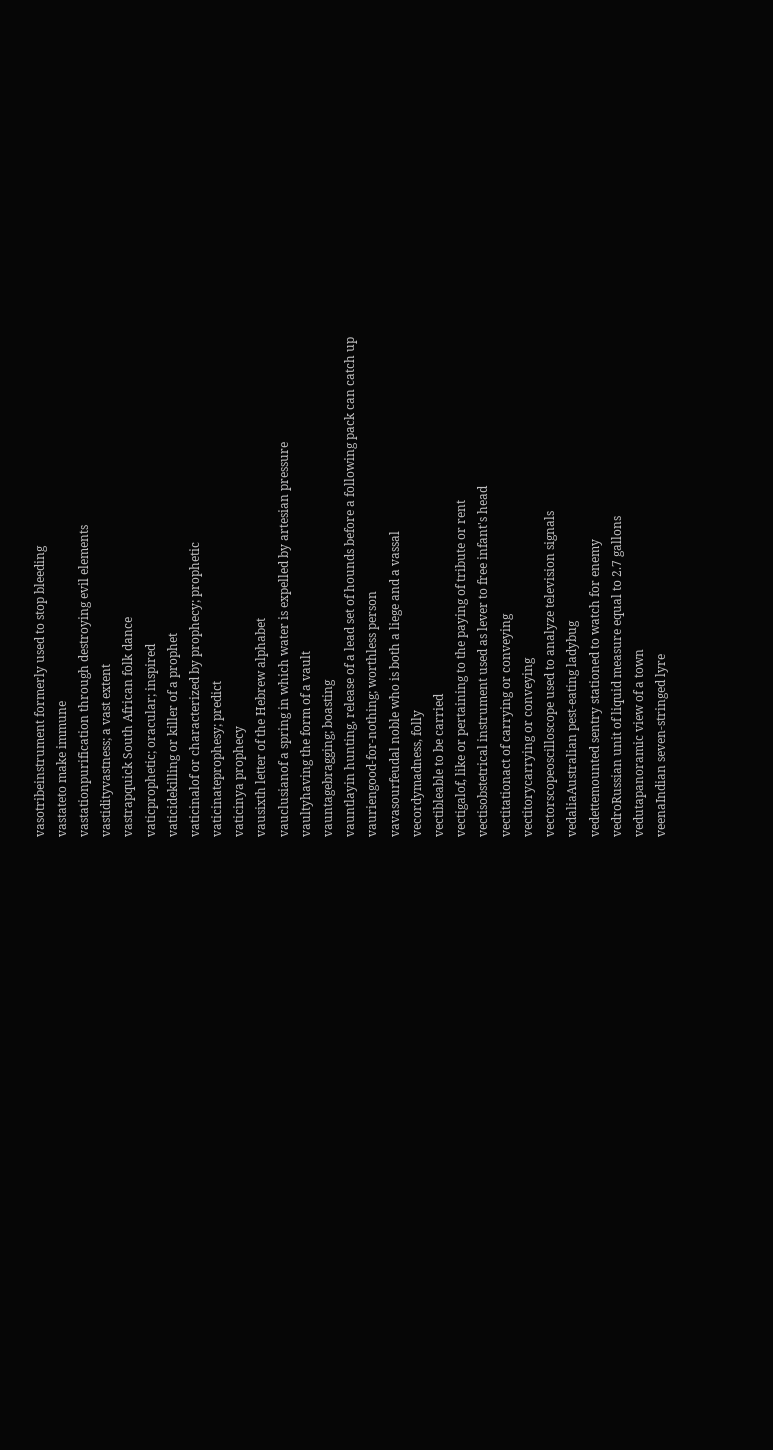vasotribeinstrument formerly used to stop bleeding
vastateto make immune
vastationpurification through destroying evil elements
vastidityvastness; a vast extent
vastrapquick South African folk dance
vaticprophetic; oracular; inspired
vaticidekilling or killer of a prophet
vaticinalof or characterized by prophecy; prophetic
vaticinateprophesy; predict
vaticinya prophecy
vausixth letter of the Hebrew alphabet
vauclusianof a spring in which water is expelled by artesian pressure
vaultyhaving the form of a vault
vauntagebragging; boasting
vauntlayin hunting, release of a lead set of hounds before a following pack can catch up
vauriengood-for-nothing; worthless person
vavasourfeudal noble who is both a liege and a vassal
vecordymadness, folly
vectibleable to be carried
vectigalof, like or pertaining to the paying of tribute or rent
vectisobstetrical instrument used as lever to free infant's head
vectitationact of carrying or conveying
vectitorycarrying or conveying
vectorscopeoscilloscope used to analyze television signals
vedaliaAustralian pest-eating ladybug
vedettemounted sentry stationed to watch for enemy
vedroRussian unit of liquid measure equal to 2.7 gallons
vedutapanoramic view of a town
veenaIndian seven-stringed lyre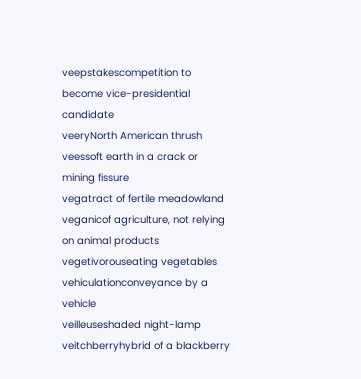veepstakescompetition to become vice-presidential candidate
veeryNorth American thrush
veessoft earth in a crack or mining fissure
vegatract of fertile meadowland
veganicof agriculture, not relying on animal products
vegetivorouseating vegetables
vehiculationconveyance by a vehicle
veilleuseshaded night-lamp
veitchberryhybrid of a blackberry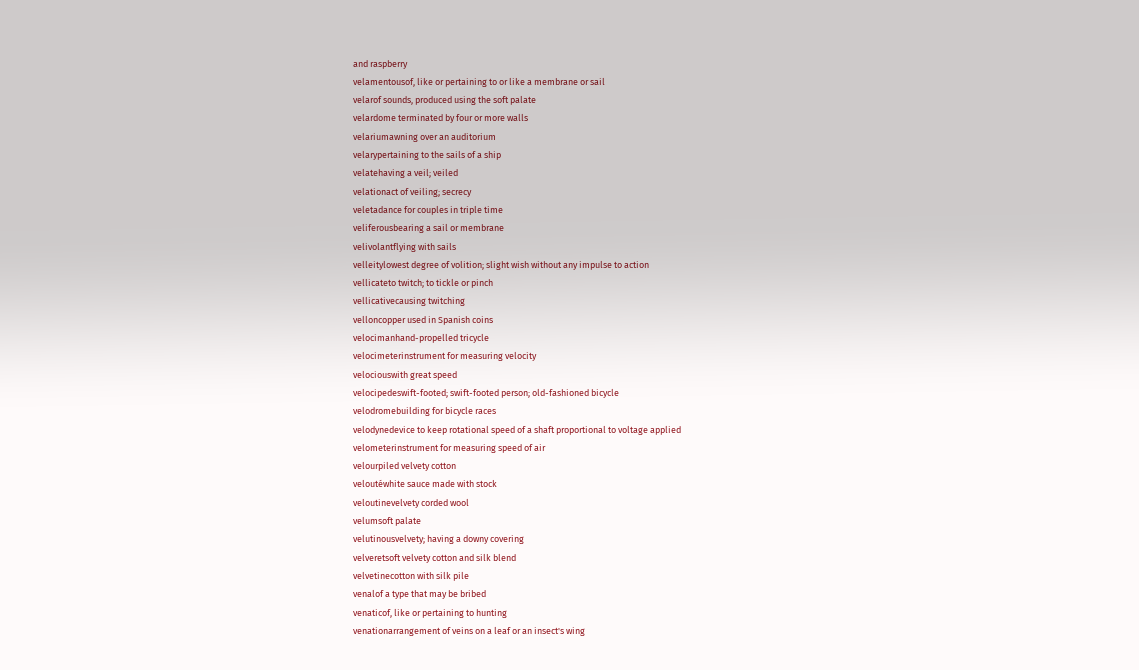and raspberry
velamentousof, like or pertaining to or like a membrane or sail
velarof sounds, produced using the soft palate
velardome terminated by four or more walls
velariumawning over an auditorium
velarypertaining to the sails of a ship
velatehaving a veil; veiled
velationact of veiling; secrecy
veletadance for couples in triple time
veliferousbearing a sail or membrane
velivolantflying with sails
velleitylowest degree of volition; slight wish without any impulse to action
vellicateto twitch; to tickle or pinch
vellicativecausing twitching
velloncopper used in Spanish coins
velocimanhand-propelled tricycle
velocimeterinstrument for measuring velocity
velociouswith great speed
velocipedeswift-footed; swift-footed person; old-fashioned bicycle
velodromebuilding for bicycle races
velodynedevice to keep rotational speed of a shaft proportional to voltage applied
velometerinstrument for measuring speed of air
velourpiled velvety cotton
veloutéwhite sauce made with stock
veloutinevelvety corded wool
velumsoft palate
velutinousvelvety; having a downy covering
velveretsoft velvety cotton and silk blend
velvetinecotton with silk pile
venalof a type that may be bribed
venaticof, like or pertaining to hunting
venationarrangement of veins on a leaf or an insect's wing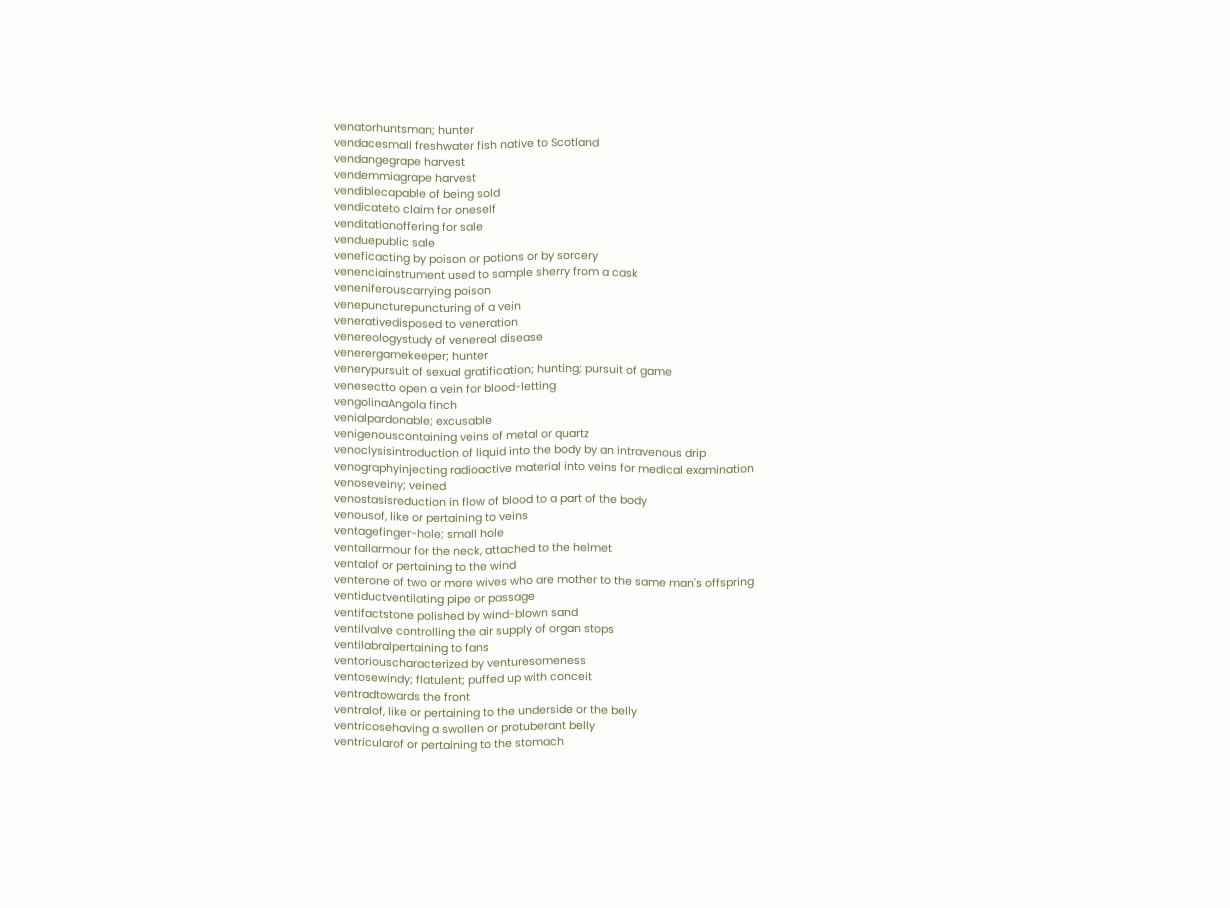venatorhuntsman; hunter
vendacesmall freshwater fish native to Scotland
vendangegrape harvest
vendemmiagrape harvest
vendiblecapable of being sold
vendicateto claim for oneself
venditationoffering for sale
venduepublic sale
veneficacting by poison or potions or by sorcery
venenciainstrument used to sample sherry from a cask
veneniferouscarrying poison
venepuncturepuncturing of a vein
venerativedisposed to veneration
venereologystudy of venereal disease
venerergamekeeper; hunter
venerypursuit of sexual gratification; hunting; pursuit of game
venesectto open a vein for blood-letting
vengolinaAngola finch
venialpardonable; excusable
venigenouscontaining veins of metal or quartz
venoclysisintroduction of liquid into the body by an intravenous drip
venographyinjecting radioactive material into veins for medical examination
venoseveiny; veined
venostasisreduction in flow of blood to a part of the body
venousof, like or pertaining to veins
ventagefinger-hole; small hole
ventailarmour for the neck, attached to the helmet
ventalof or pertaining to the wind
venterone of two or more wives who are mother to the same man's offspring
ventiductventilating pipe or passage
ventifactstone polished by wind-blown sand
ventilvalve controlling the air supply of organ stops
ventilabralpertaining to fans
ventoriouscharacterized by venturesomeness
ventosewindy; flatulent; puffed up with conceit
ventradtowards the front
ventralof, like or pertaining to the underside or the belly
ventricosehaving a swollen or protuberant belly
ventricularof or pertaining to the stomach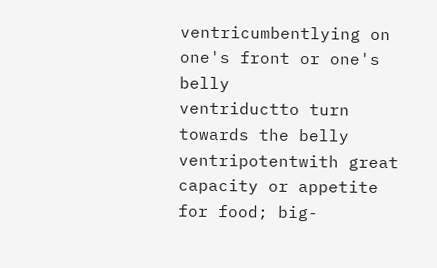ventricumbentlying on one's front or one's belly
ventriductto turn towards the belly
ventripotentwith great capacity or appetite for food; big-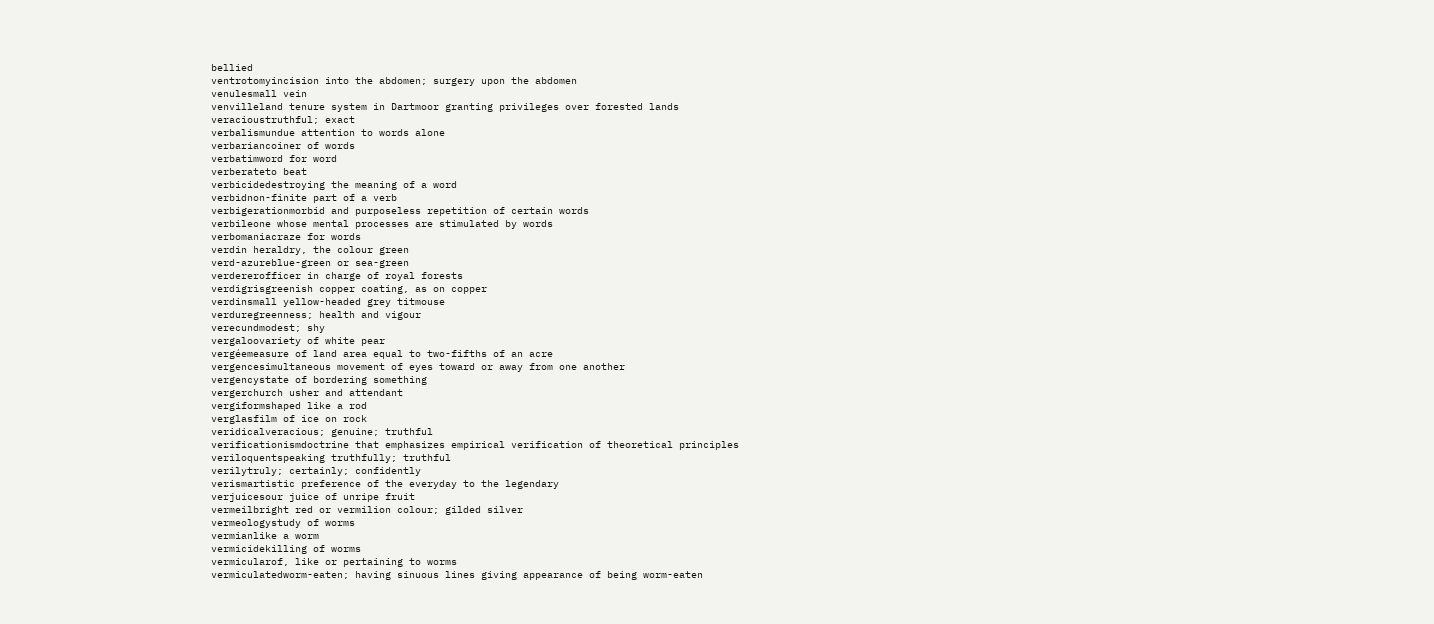bellied
ventrotomyincision into the abdomen; surgery upon the abdomen
venulesmall vein
venvilleland tenure system in Dartmoor granting privileges over forested lands
veracioustruthful; exact
verbalismundue attention to words alone
verbariancoiner of words
verbatimword for word
verberateto beat
verbicidedestroying the meaning of a word
verbidnon-finite part of a verb
verbigerationmorbid and purposeless repetition of certain words
verbileone whose mental processes are stimulated by words
verbomaniacraze for words
verdin heraldry, the colour green
verd-azureblue-green or sea-green
verdererofficer in charge of royal forests
verdigrisgreenish copper coating, as on copper
verdinsmall yellow-headed grey titmouse
verduregreenness; health and vigour
verecundmodest; shy
vergaloovariety of white pear
vergéemeasure of land area equal to two-fifths of an acre
vergencesimultaneous movement of eyes toward or away from one another
vergencystate of bordering something
vergerchurch usher and attendant
vergiformshaped like a rod
verglasfilm of ice on rock
veridicalveracious; genuine; truthful
verificationismdoctrine that emphasizes empirical verification of theoretical principles
veriloquentspeaking truthfully; truthful
verilytruly; certainly; confidently
verismartistic preference of the everyday to the legendary
verjuicesour juice of unripe fruit
vermeilbright red or vermilion colour; gilded silver
vermeologystudy of worms
vermianlike a worm
vermicidekilling of worms
vermicularof, like or pertaining to worms
vermiculatedworm-eaten; having sinuous lines giving appearance of being worm-eaten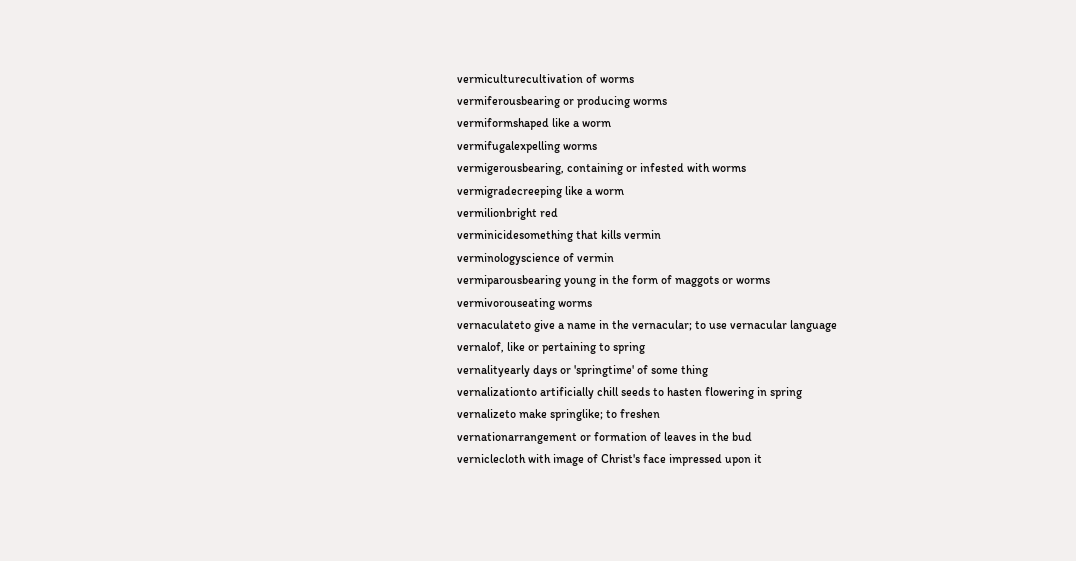vermiculturecultivation of worms
vermiferousbearing or producing worms
vermiformshaped like a worm
vermifugalexpelling worms
vermigerousbearing, containing or infested with worms
vermigradecreeping like a worm
vermilionbright red
verminicidesomething that kills vermin
verminologyscience of vermin
vermiparousbearing young in the form of maggots or worms
vermivorouseating worms
vernaculateto give a name in the vernacular; to use vernacular language
vernalof, like or pertaining to spring
vernalityearly days or 'springtime' of some thing
vernalizationto artificially chill seeds to hasten flowering in spring
vernalizeto make springlike; to freshen
vernationarrangement or formation of leaves in the bud
verniclecloth with image of Christ's face impressed upon it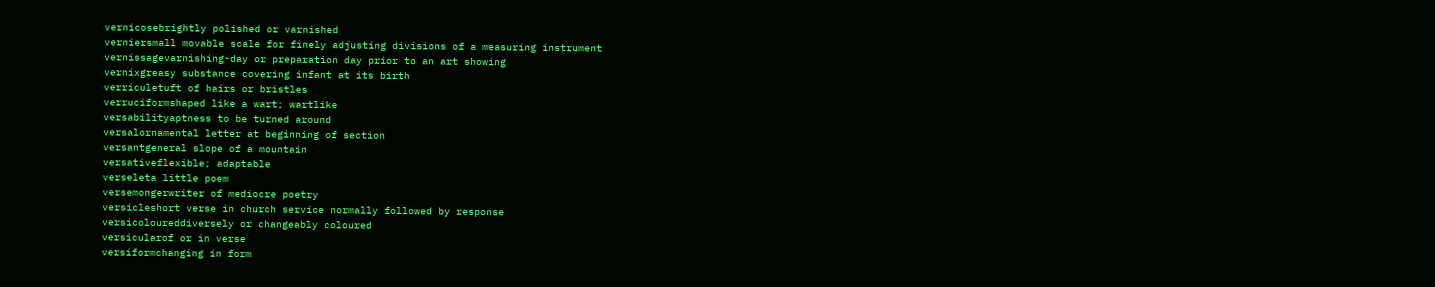vernicosebrightly polished or varnished
verniersmall movable scale for finely adjusting divisions of a measuring instrument
vernissagevarnishing-day or preparation day prior to an art showing
vernixgreasy substance covering infant at its birth
verriculetuft of hairs or bristles
verruciformshaped like a wart; wartlike
versabilityaptness to be turned around
versalornamental letter at beginning of section
versantgeneral slope of a mountain
versativeflexible; adaptable
verseleta little poem
versemongerwriter of mediocre poetry
versicleshort verse in church service normally followed by response
versicoloureddiversely or changeably coloured
versicularof or in verse
versiformchanging in form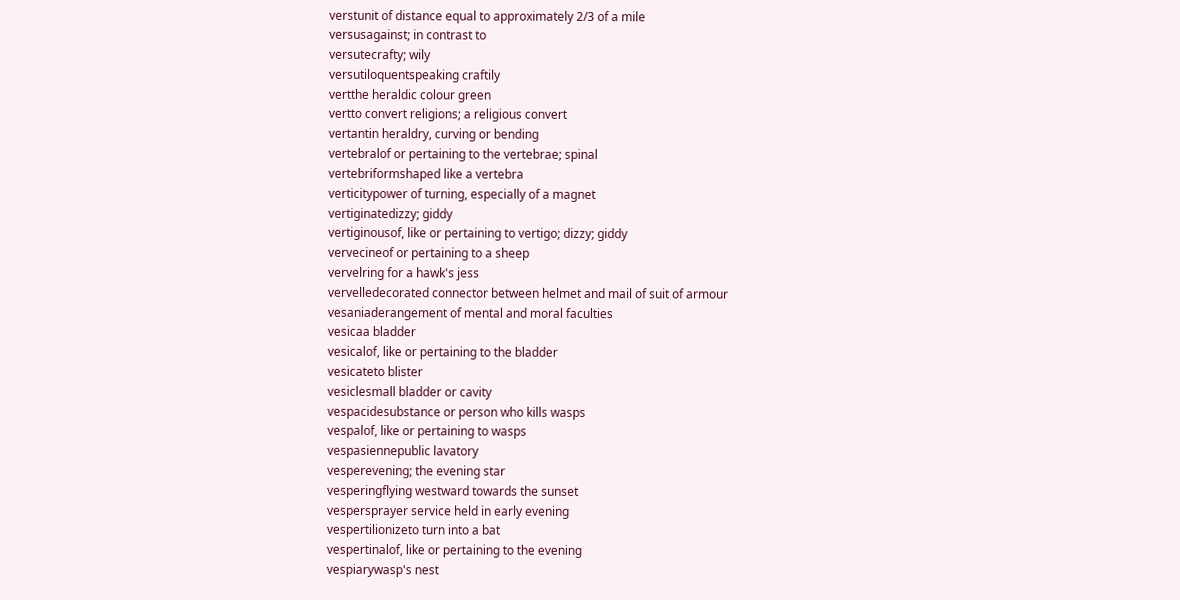verstunit of distance equal to approximately 2/3 of a mile
versusagainst; in contrast to
versutecrafty; wily
versutiloquentspeaking craftily
vertthe heraldic colour green
vertto convert religions; a religious convert
vertantin heraldry, curving or bending
vertebralof or pertaining to the vertebrae; spinal
vertebriformshaped like a vertebra
verticitypower of turning, especially of a magnet
vertiginatedizzy; giddy
vertiginousof, like or pertaining to vertigo; dizzy; giddy
vervecineof or pertaining to a sheep
vervelring for a hawk's jess
vervelledecorated connector between helmet and mail of suit of armour
vesaniaderangement of mental and moral faculties
vesicaa bladder
vesicalof, like or pertaining to the bladder
vesicateto blister
vesiclesmall bladder or cavity
vespacidesubstance or person who kills wasps
vespalof, like or pertaining to wasps
vespasiennepublic lavatory
vesperevening; the evening star
vesperingflying westward towards the sunset
vespersprayer service held in early evening
vespertilionizeto turn into a bat
vespertinalof, like or pertaining to the evening
vespiarywasp's nest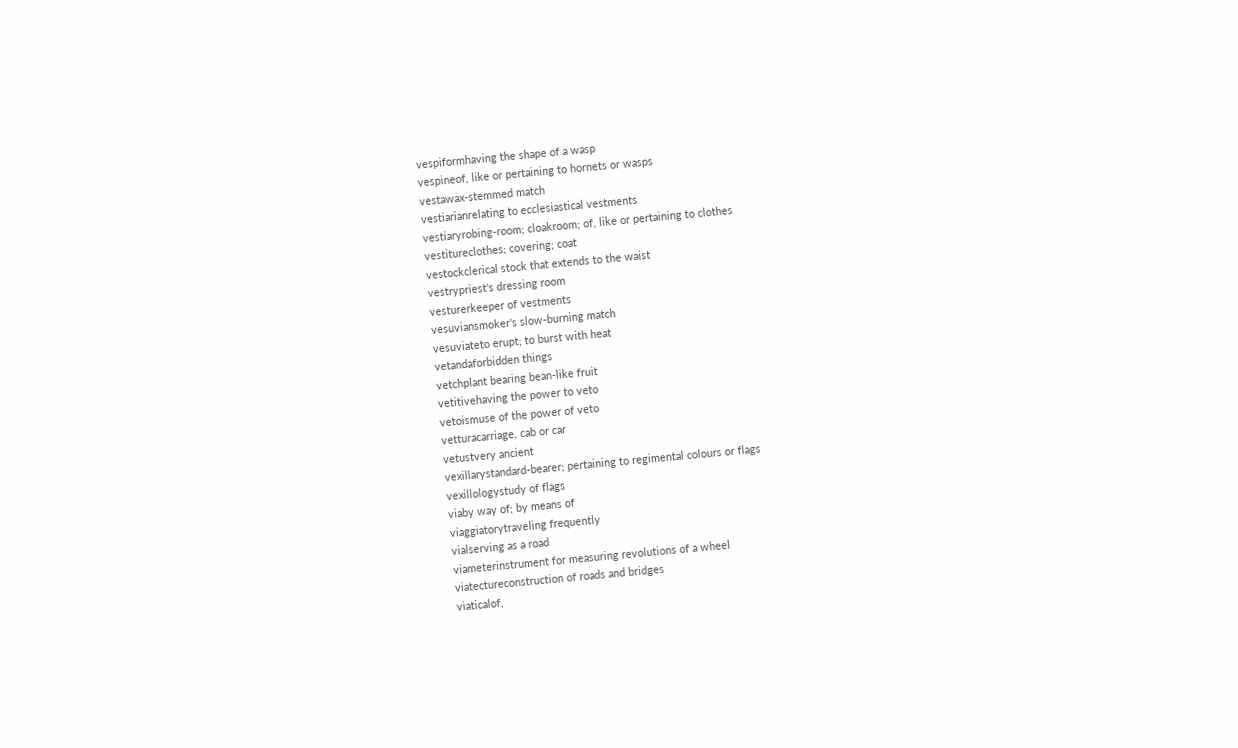vespiformhaving the shape of a wasp
vespineof, like or pertaining to hornets or wasps
vestawax-stemmed match
vestiarianrelating to ecclesiastical vestments
vestiaryrobing-room; cloakroom; of, like or pertaining to clothes
vestitureclothes; covering; coat
vestockclerical stock that extends to the waist
vestrypriest's dressing room
vesturerkeeper of vestments
vesuviansmoker's slow-burning match
vesuviateto erupt; to burst with heat
vetandaforbidden things
vetchplant bearing bean-like fruit
vetitivehaving the power to veto
vetoismuse of the power of veto
vetturacarriage, cab or car
vetustvery ancient
vexillarystandard-bearer; pertaining to regimental colours or flags
vexillologystudy of flags
viaby way of; by means of
viaggiatorytraveling frequently
vialserving as a road
viameterinstrument for measuring revolutions of a wheel
viatectureconstruction of roads and bridges
viaticalof,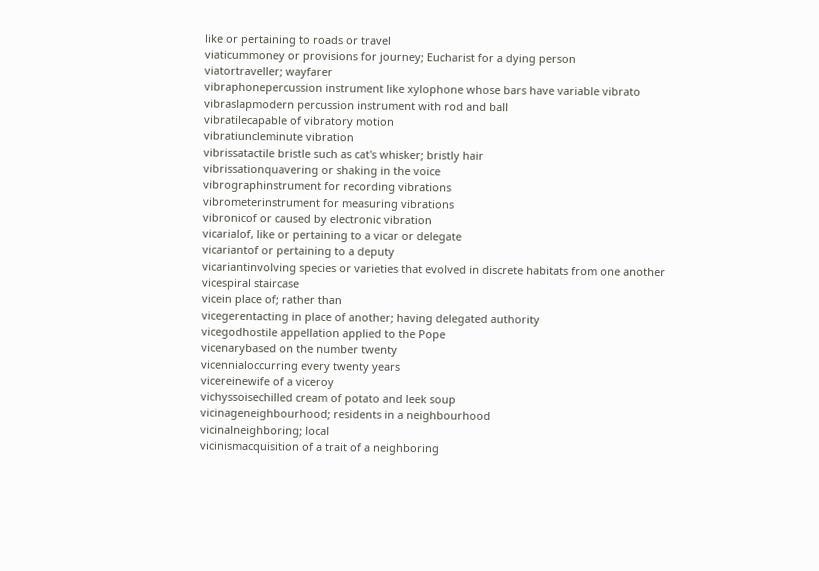like or pertaining to roads or travel
viaticummoney or provisions for journey; Eucharist for a dying person
viatortraveller; wayfarer
vibraphonepercussion instrument like xylophone whose bars have variable vibrato
vibraslapmodern percussion instrument with rod and ball
vibratilecapable of vibratory motion
vibratiuncleminute vibration
vibrissatactile bristle such as cat's whisker; bristly hair
vibrissationquavering or shaking in the voice
vibrographinstrument for recording vibrations
vibrometerinstrument for measuring vibrations
vibronicof or caused by electronic vibration
vicarialof, like or pertaining to a vicar or delegate
vicariantof or pertaining to a deputy
vicariantinvolving species or varieties that evolved in discrete habitats from one another
vicespiral staircase
vicein place of; rather than
vicegerentacting in place of another; having delegated authority
vicegodhostile appellation applied to the Pope
vicenarybased on the number twenty
vicennialoccurring every twenty years
vicereinewife of a viceroy
vichyssoisechilled cream of potato and leek soup
vicinageneighbourhood; residents in a neighbourhood
vicinalneighboring; local
vicinismacquisition of a trait of a neighboring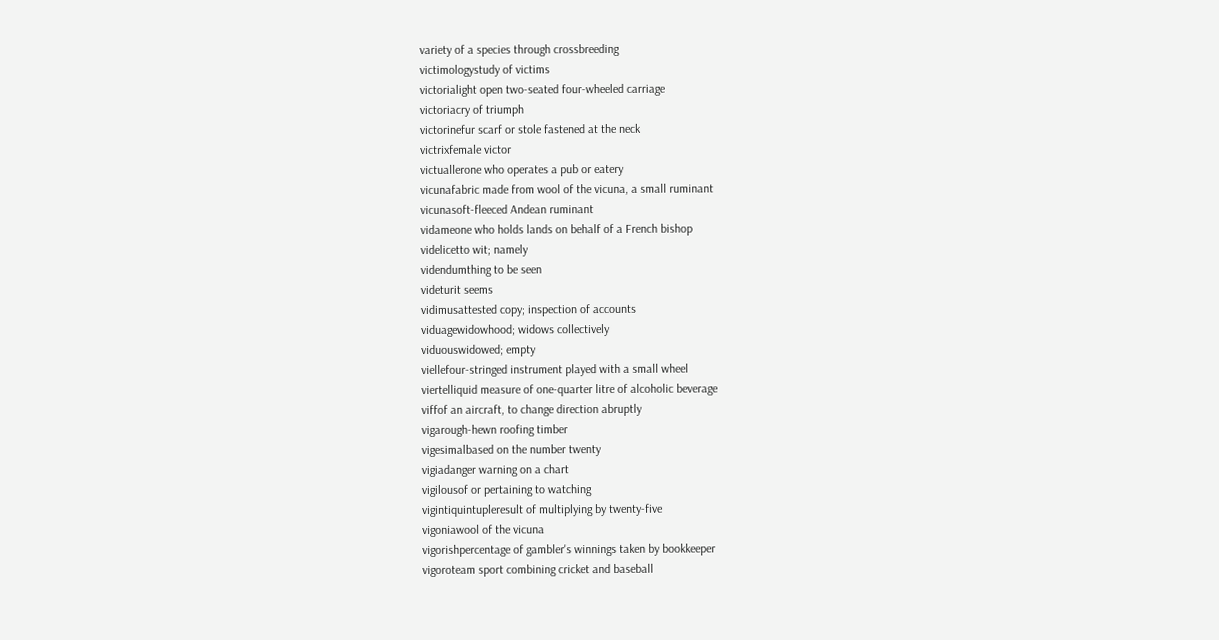variety of a species through crossbreeding
victimologystudy of victims
victorialight open two-seated four-wheeled carriage
victoriacry of triumph
victorinefur scarf or stole fastened at the neck
victrixfemale victor
victuallerone who operates a pub or eatery
vicunafabric made from wool of the vicuna, a small ruminant
vicunasoft-fleeced Andean ruminant
vidameone who holds lands on behalf of a French bishop
videlicetto wit; namely
videndumthing to be seen
videturit seems
vidimusattested copy; inspection of accounts
viduagewidowhood; widows collectively
viduouswidowed; empty
viellefour-stringed instrument played with a small wheel
viertelliquid measure of one-quarter litre of alcoholic beverage
viffof an aircraft, to change direction abruptly
vigarough-hewn roofing timber
vigesimalbased on the number twenty
vigiadanger warning on a chart
vigilousof or pertaining to watching
vigintiquintupleresult of multiplying by twenty-five
vigoniawool of the vicuna
vigorishpercentage of gambler's winnings taken by bookkeeper
vigoroteam sport combining cricket and baseball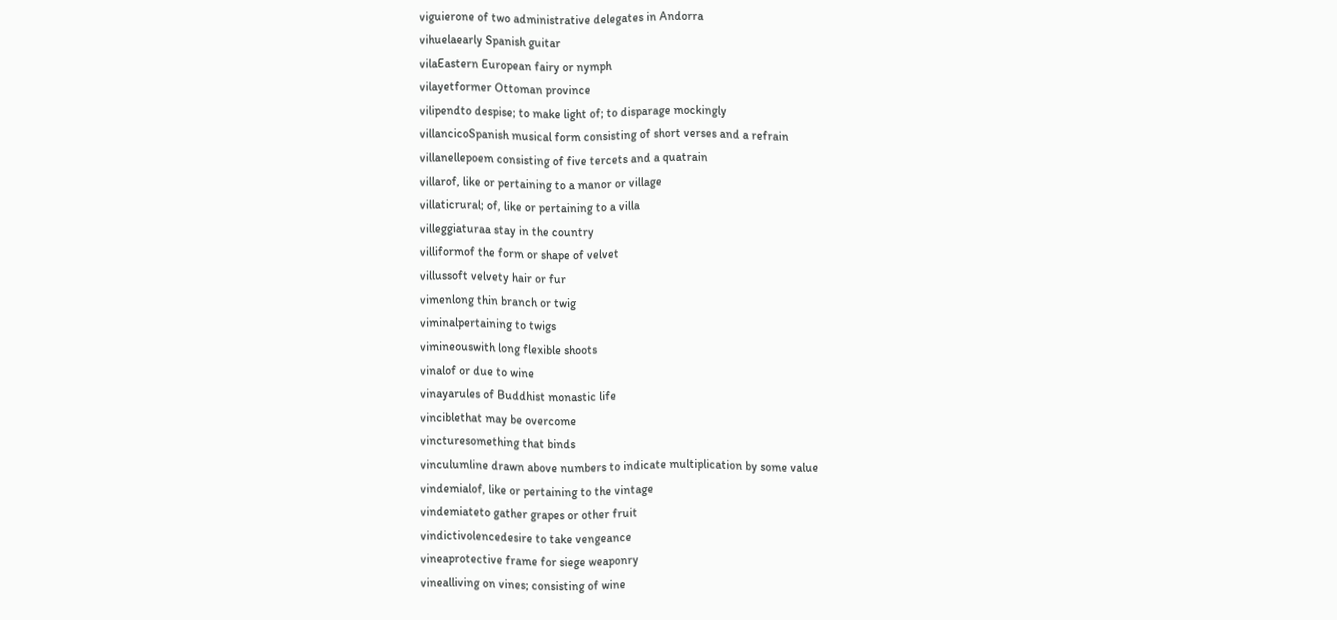viguierone of two administrative delegates in Andorra
vihuelaearly Spanish guitar
vilaEastern European fairy or nymph
vilayetformer Ottoman province
vilipendto despise; to make light of; to disparage mockingly
villancicoSpanish musical form consisting of short verses and a refrain
villanellepoem consisting of five tercets and a quatrain
villarof, like or pertaining to a manor or village
villaticrural; of, like or pertaining to a villa
villeggiaturaa stay in the country
villiformof the form or shape of velvet
villussoft velvety hair or fur
vimenlong thin branch or twig
viminalpertaining to twigs
vimineouswith long flexible shoots
vinalof or due to wine
vinayarules of Buddhist monastic life
vinciblethat may be overcome
vincturesomething that binds
vinculumline drawn above numbers to indicate multiplication by some value
vindemialof, like or pertaining to the vintage
vindemiateto gather grapes or other fruit
vindictivolencedesire to take vengeance
vineaprotective frame for siege weaponry
vinealliving on vines; consisting of wine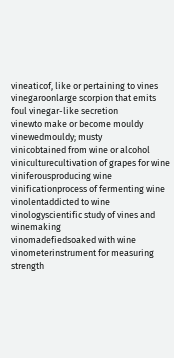vineaticof, like or pertaining to vines
vinegaroonlarge scorpion that emits foul vinegar-like secretion
vinewto make or become mouldy
vinewedmouldy; musty
vinicobtained from wine or alcohol
viniculturecultivation of grapes for wine
viniferousproducing wine
vinificationprocess of fermenting wine
vinolentaddicted to wine
vinologyscientific study of vines and winemaking
vinomadefiedsoaked with wine
vinometerinstrument for measuring strength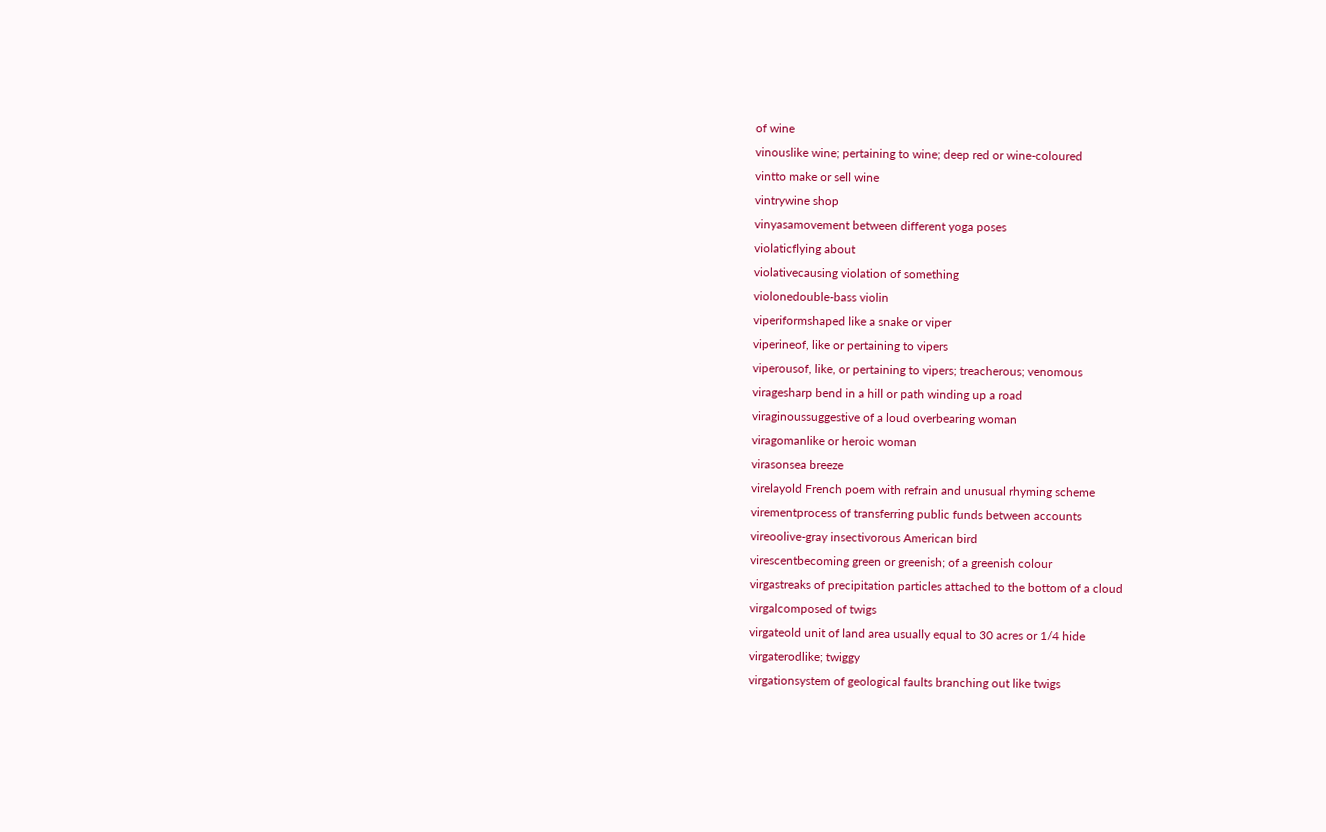of wine
vinouslike wine; pertaining to wine; deep red or wine-coloured
vintto make or sell wine
vintrywine shop
vinyasamovement between different yoga poses
violaticflying about
violativecausing violation of something
violonedouble-bass violin
viperiformshaped like a snake or viper
viperineof, like or pertaining to vipers
viperousof, like, or pertaining to vipers; treacherous; venomous
viragesharp bend in a hill or path winding up a road
viraginoussuggestive of a loud overbearing woman
viragomanlike or heroic woman
virasonsea breeze
virelayold French poem with refrain and unusual rhyming scheme
virementprocess of transferring public funds between accounts
vireoolive-gray insectivorous American bird
virescentbecoming green or greenish; of a greenish colour
virgastreaks of precipitation particles attached to the bottom of a cloud
virgalcomposed of twigs
virgateold unit of land area usually equal to 30 acres or 1/4 hide
virgaterodlike; twiggy
virgationsystem of geological faults branching out like twigs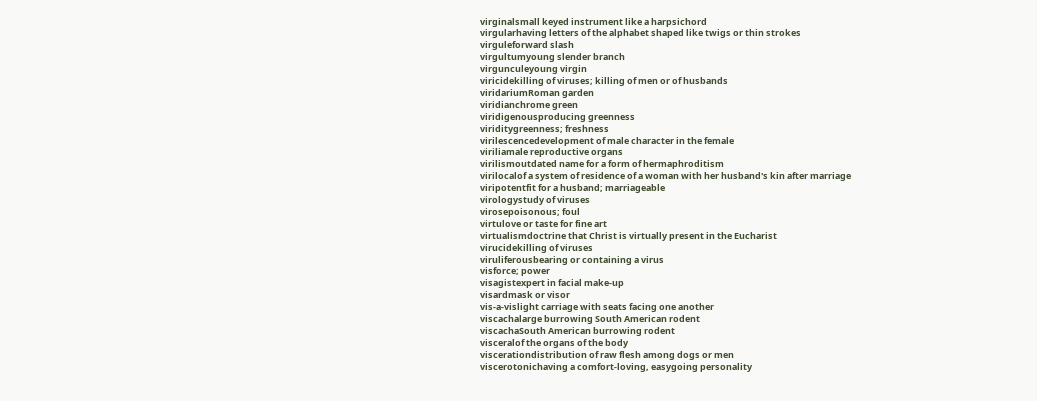virginalsmall keyed instrument like a harpsichord
virgularhaving letters of the alphabet shaped like twigs or thin strokes
virguleforward slash
virgultumyoung slender branch
virgunculeyoung virgin
viricidekilling of viruses; killing of men or of husbands
viridariumRoman garden
viridianchrome green
viridigenousproducing greenness
viriditygreenness; freshness
virilescencedevelopment of male character in the female
viriliamale reproductive organs
virilismoutdated name for a form of hermaphroditism
virilocalof a system of residence of a woman with her husband's kin after marriage
viripotentfit for a husband; marriageable
virologystudy of viruses
virosepoisonous; foul
virtulove or taste for fine art
virtualismdoctrine that Christ is virtually present in the Eucharist
virucidekilling of viruses
viruliferousbearing or containing a virus
visforce; power
visagistexpert in facial make-up
visardmask or visor
vis-a-vislight carriage with seats facing one another
viscachalarge burrowing South American rodent
viscachaSouth American burrowing rodent
visceralof the organs of the body
viscerationdistribution of raw flesh among dogs or men
viscerotonichaving a comfort-loving, easygoing personality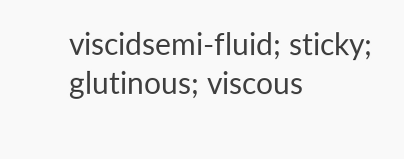viscidsemi-fluid; sticky; glutinous; viscous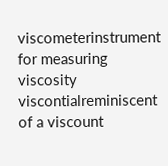viscometerinstrument for measuring viscosity
viscontialreminiscent of a viscount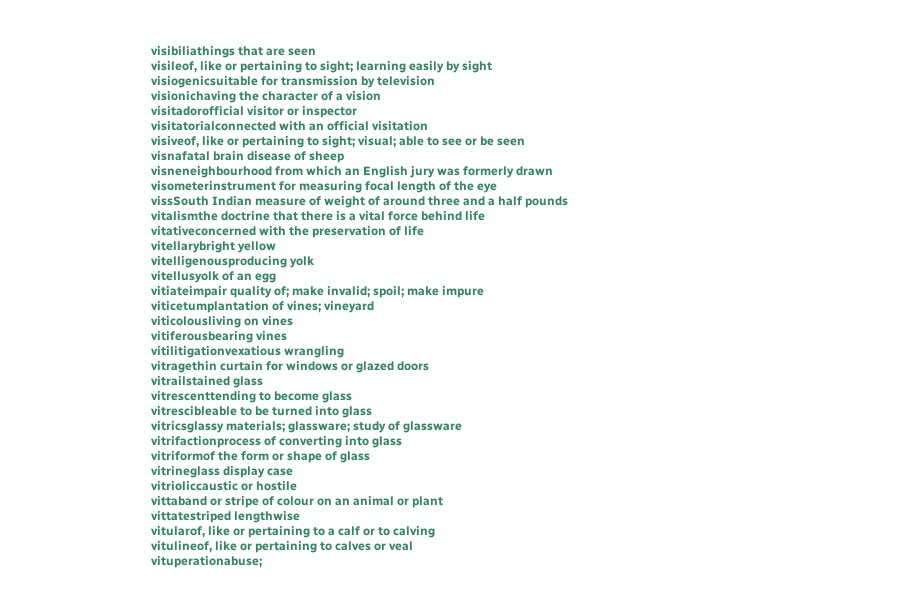visibiliathings that are seen
visileof, like or pertaining to sight; learning easily by sight
visiogenicsuitable for transmission by television
visionichaving the character of a vision
visitadorofficial visitor or inspector
visitatorialconnected with an official visitation
visiveof, like or pertaining to sight; visual; able to see or be seen
visnafatal brain disease of sheep
visneneighbourhood from which an English jury was formerly drawn
visometerinstrument for measuring focal length of the eye
vissSouth Indian measure of weight of around three and a half pounds
vitalismthe doctrine that there is a vital force behind life
vitativeconcerned with the preservation of life
vitellarybright yellow
vitelligenousproducing yolk
vitellusyolk of an egg
vitiateimpair quality of; make invalid; spoil; make impure
viticetumplantation of vines; vineyard
viticolousliving on vines
vitiferousbearing vines
vitilitigationvexatious wrangling
vitragethin curtain for windows or glazed doors
vitrailstained glass
vitrescenttending to become glass
vitrescibleable to be turned into glass
vitricsglassy materials; glassware; study of glassware
vitrifactionprocess of converting into glass
vitriformof the form or shape of glass
vitrineglass display case
vitrioliccaustic or hostile
vittaband or stripe of colour on an animal or plant
vittatestriped lengthwise
vitularof, like or pertaining to a calf or to calving
vitulineof, like or pertaining to calves or veal
vituperationabuse;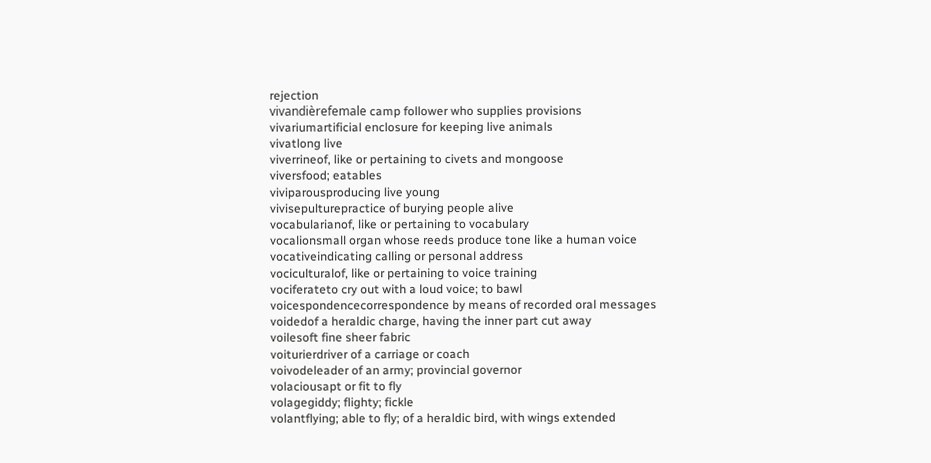rejection
vivandièrefemale camp follower who supplies provisions
vivariumartificial enclosure for keeping live animals
vivatlong live
viverrineof, like or pertaining to civets and mongoose
viversfood; eatables
viviparousproducing live young
vivisepulturepractice of burying people alive
vocabularianof, like or pertaining to vocabulary
vocalionsmall organ whose reeds produce tone like a human voice
vocativeindicating calling or personal address
vociculturalof, like or pertaining to voice training
vociferateto cry out with a loud voice; to bawl
voicespondencecorrespondence by means of recorded oral messages
voidedof a heraldic charge, having the inner part cut away
voilesoft fine sheer fabric
voiturierdriver of a carriage or coach
voivodeleader of an army; provincial governor
volaciousapt or fit to fly
volagegiddy; flighty; fickle
volantflying; able to fly; of a heraldic bird, with wings extended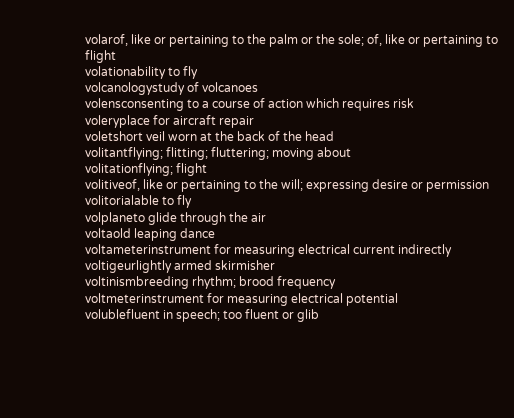volarof, like or pertaining to the palm or the sole; of, like or pertaining to flight
volationability to fly
volcanologystudy of volcanoes
volensconsenting to a course of action which requires risk
voleryplace for aircraft repair
voletshort veil worn at the back of the head
volitantflying; flitting; fluttering; moving about
volitationflying; flight
volitiveof, like or pertaining to the will; expressing desire or permission
volitorialable to fly
volplaneto glide through the air
voltaold leaping dance
voltameterinstrument for measuring electrical current indirectly
voltigeurlightly armed skirmisher
voltinismbreeding rhythm; brood frequency
voltmeterinstrument for measuring electrical potential
volublefluent in speech; too fluent or glib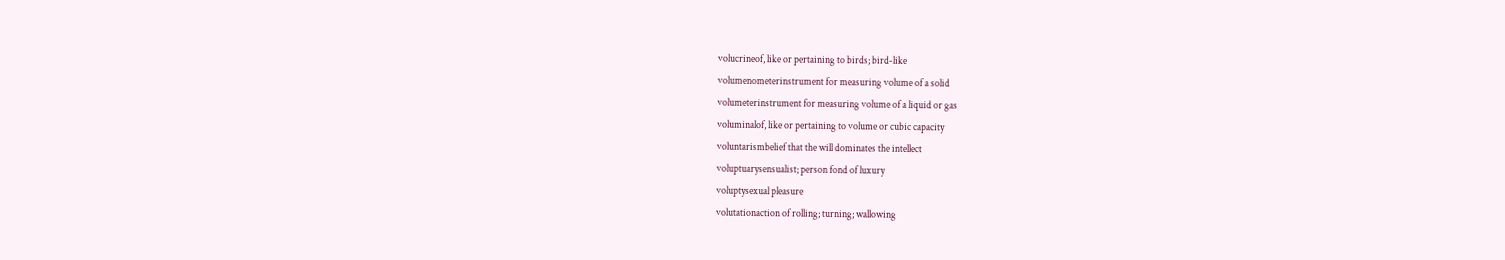volucrineof, like or pertaining to birds; bird-like
volumenometerinstrument for measuring volume of a solid
volumeterinstrument for measuring volume of a liquid or gas
voluminalof, like or pertaining to volume or cubic capacity
voluntarismbelief that the will dominates the intellect
voluptuarysensualist; person fond of luxury
voluptysexual pleasure
volutationaction of rolling; turning; wallowing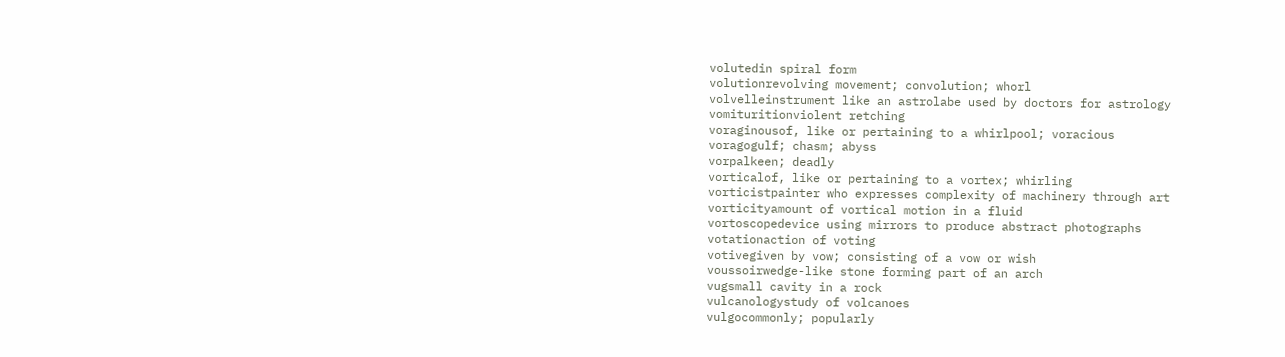volutedin spiral form
volutionrevolving movement; convolution; whorl
volvelleinstrument like an astrolabe used by doctors for astrology
vomituritionviolent retching
voraginousof, like or pertaining to a whirlpool; voracious
voragogulf; chasm; abyss
vorpalkeen; deadly
vorticalof, like or pertaining to a vortex; whirling
vorticistpainter who expresses complexity of machinery through art
vorticityamount of vortical motion in a fluid
vortoscopedevice using mirrors to produce abstract photographs
votationaction of voting
votivegiven by vow; consisting of a vow or wish
voussoirwedge-like stone forming part of an arch
vugsmall cavity in a rock
vulcanologystudy of volcanoes
vulgocommonly; popularly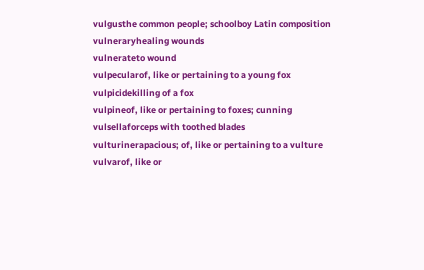vulgusthe common people; schoolboy Latin composition
vulneraryhealing wounds
vulnerateto wound
vulpecularof, like or pertaining to a young fox
vulpicidekilling of a fox
vulpineof, like or pertaining to foxes; cunning
vulsellaforceps with toothed blades
vulturinerapacious; of, like or pertaining to a vulture
vulvarof, like or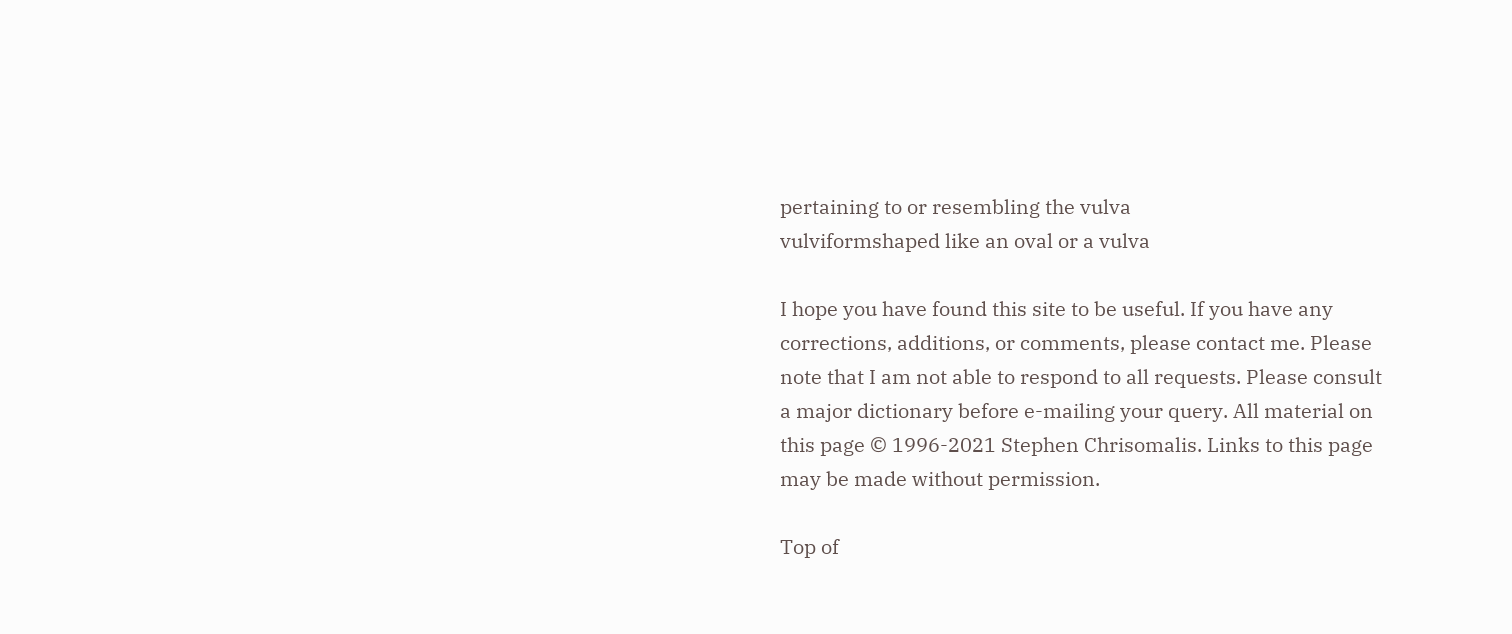pertaining to or resembling the vulva
vulviformshaped like an oval or a vulva

I hope you have found this site to be useful. If you have any corrections, additions, or comments, please contact me. Please note that I am not able to respond to all requests. Please consult a major dictionary before e-mailing your query. All material on this page © 1996-2021 Stephen Chrisomalis. Links to this page may be made without permission.

Top of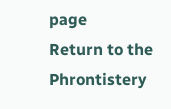page
Return to the Phrontistery